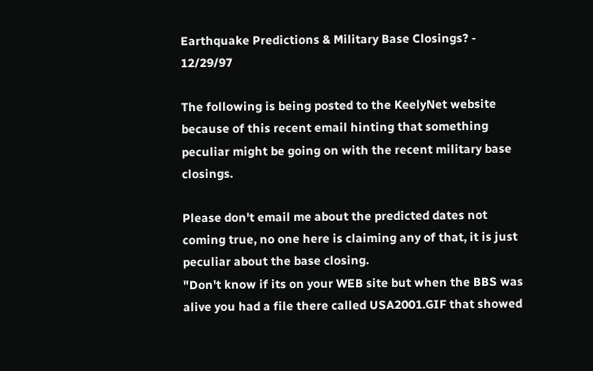Earthquake Predictions & Military Base Closings? - 12/29/97

The following is being posted to the KeelyNet website because of this recent email hinting that something peculiar might be going on with the recent military base closings.

Please don't email me about the predicted dates not coming true, no one here is claiming any of that, it is just peculiar about the base closing.
"Don't know if its on your WEB site but when the BBS was alive you had a file there called USA2001.GIF that showed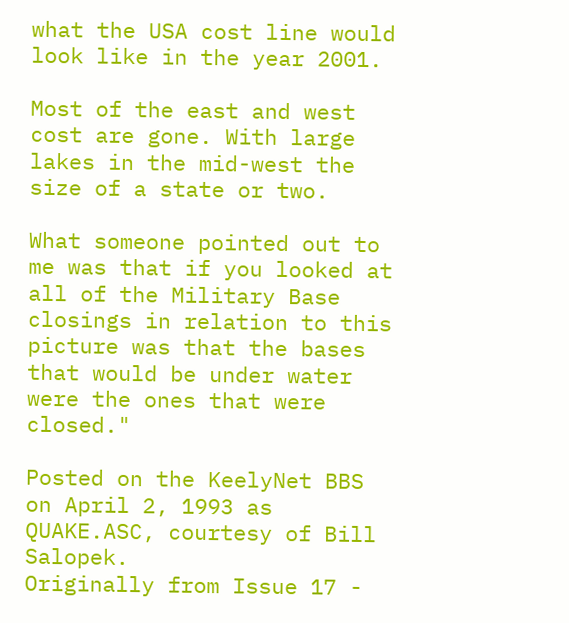what the USA cost line would look like in the year 2001.

Most of the east and west cost are gone. With large lakes in the mid-west the size of a state or two.

What someone pointed out to me was that if you looked at all of the Military Base closings in relation to this picture was that the bases that would be under water were the ones that were closed."

Posted on the KeelyNet BBS on April 2, 1993 as QUAKE.ASC, courtesy of Bill Salopek.
Originally from Issue 17 -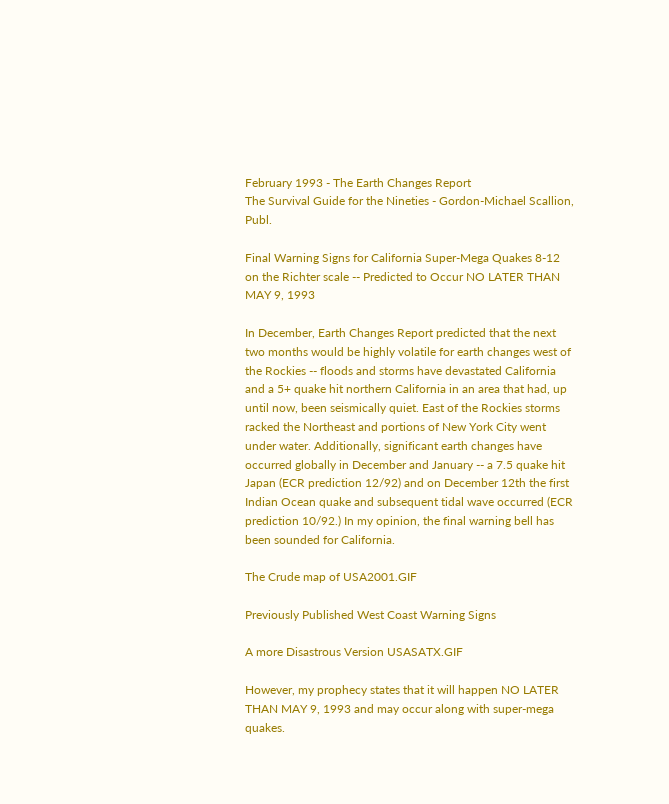February 1993 - The Earth Changes Report
The Survival Guide for the Nineties - Gordon-Michael Scallion, Publ.

Final Warning Signs for California Super-Mega Quakes 8-12 on the Richter scale -- Predicted to Occur NO LATER THAN MAY 9, 1993

In December, Earth Changes Report predicted that the next two months would be highly volatile for earth changes west of the Rockies -- floods and storms have devastated California and a 5+ quake hit northern California in an area that had, up until now, been seismically quiet. East of the Rockies storms racked the Northeast and portions of New York City went under water. Additionally, significant earth changes have occurred globally in December and January -- a 7.5 quake hit Japan (ECR prediction 12/92) and on December 12th the first Indian Ocean quake and subsequent tidal wave occurred (ECR prediction 10/92.) In my opinion, the final warning bell has been sounded for California.

The Crude map of USA2001.GIF

Previously Published West Coast Warning Signs

A more Disastrous Version USASATX.GIF

However, my prophecy states that it will happen NO LATER THAN MAY 9, 1993 and may occur along with super-mega quakes.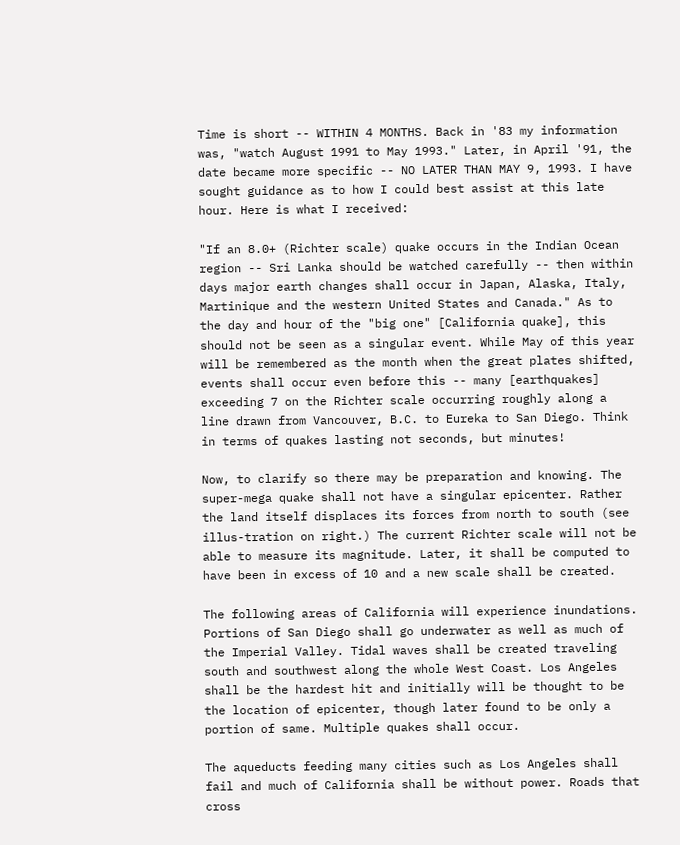Time is short -- WITHIN 4 MONTHS. Back in '83 my information was, "watch August 1991 to May 1993." Later, in April '91, the date became more specific -- NO LATER THAN MAY 9, 1993. I have sought guidance as to how I could best assist at this late hour. Here is what I received:

"If an 8.0+ (Richter scale) quake occurs in the Indian Ocean region -- Sri Lanka should be watched carefully -- then within days major earth changes shall occur in Japan, Alaska, Italy, Martinique and the western United States and Canada." As to the day and hour of the "big one" [California quake], this should not be seen as a singular event. While May of this year will be remembered as the month when the great plates shifted, events shall occur even before this -- many [earthquakes] exceeding 7 on the Richter scale occurring roughly along a line drawn from Vancouver, B.C. to Eureka to San Diego. Think in terms of quakes lasting not seconds, but minutes!

Now, to clarify so there may be preparation and knowing. The super-mega quake shall not have a singular epicenter. Rather the land itself displaces its forces from north to south (see illus-tration on right.) The current Richter scale will not be able to measure its magnitude. Later, it shall be computed to have been in excess of 10 and a new scale shall be created.

The following areas of California will experience inundations. Portions of San Diego shall go underwater as well as much of the Imperial Valley. Tidal waves shall be created traveling south and southwest along the whole West Coast. Los Angeles shall be the hardest hit and initially will be thought to be the location of epicenter, though later found to be only a portion of same. Multiple quakes shall occur.

The aqueducts feeding many cities such as Los Angeles shall fail and much of California shall be without power. Roads that cross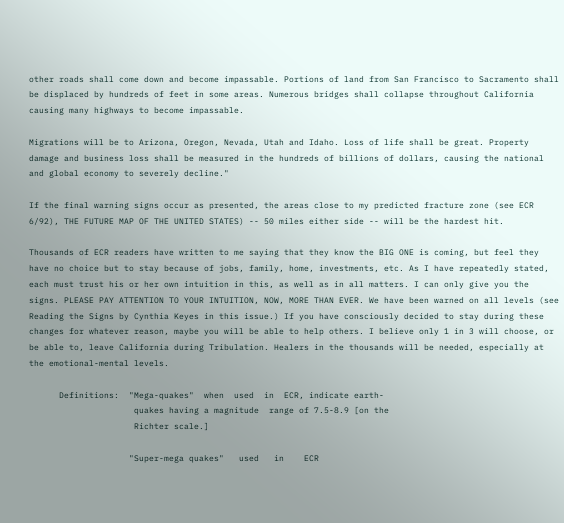other roads shall come down and become impassable. Portions of land from San Francisco to Sacramento shall be displaced by hundreds of feet in some areas. Numerous bridges shall collapse throughout California causing many highways to become impassable.

Migrations will be to Arizona, Oregon, Nevada, Utah and Idaho. Loss of life shall be great. Property damage and business loss shall be measured in the hundreds of billions of dollars, causing the national and global economy to severely decline."

If the final warning signs occur as presented, the areas close to my predicted fracture zone (see ECR 6/92), THE FUTURE MAP OF THE UNITED STATES) -- 50 miles either side -- will be the hardest hit.

Thousands of ECR readers have written to me saying that they know the BIG ONE is coming, but feel they have no choice but to stay because of jobs, family, home, investments, etc. As I have repeatedly stated, each must trust his or her own intuition in this, as well as in all matters. I can only give you the signs. PLEASE PAY ATTENTION TO YOUR INTUITION, NOW, MORE THAN EVER. We have been warned on all levels (see Reading the Signs by Cynthia Keyes in this issue.) If you have consciously decided to stay during these changes for whatever reason, maybe you will be able to help others. I believe only 1 in 3 will choose, or be able to, leave California during Tribulation. Healers in the thousands will be needed, especially at the emotional-mental levels.

      Definitions:  "Mega-quakes"  when  used  in  ECR, indicate earth-
                     quakes having a magnitude  range of 7.5-8.9 [on the
                     Richter scale.]

                    "Super-mega quakes"   used   in    ECR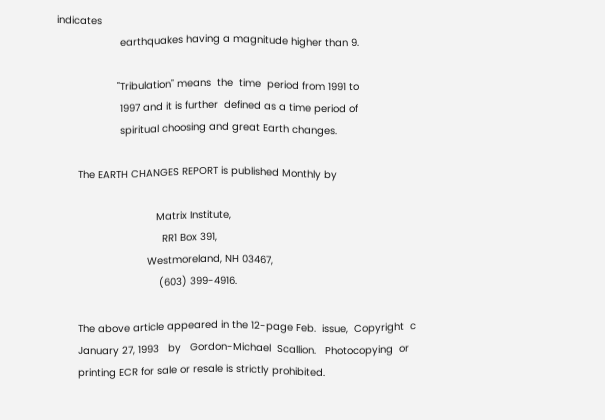indicates
                     earthquakes having a magnitude higher than 9.

                    "Tribulation" means  the  time  period from 1991 to
                     1997 and it is further  defined as a time period of
                     spiritual choosing and great Earth changes.

       The EARTH CHANGES REPORT is published Monthly by

                                 Matrix Institute,
                                   RR1 Box 391,
                              Westmoreland, NH 03467,
                                  (603) 399-4916.

       The above article appeared in the 12-page Feb.  issue,  Copyright  c
       January 27, 1993   by   Gordon-Michael  Scallion.   Photocopying  or
       printing ECR for sale or resale is strictly prohibited.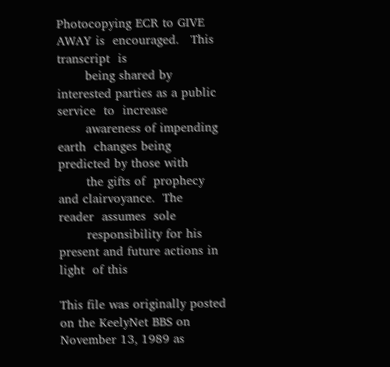Photocopying ECR to GIVE AWAY is  encouraged.   This  transcript  is
       being shared by interested parties as a public service  to  increase
       awareness of impending  earth  changes being predicted by those with
       the gifts of  prophecy and clairvoyance.  The  reader  assumes  sole
       responsibility for his present and future actions in  light  of this

This file was originally posted on the KeelyNet BBS on November 13, 1989 as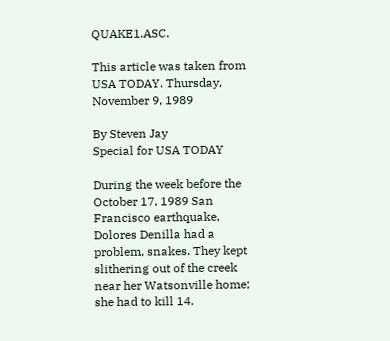QUAKE1.ASC.

This article was taken from USA TODAY. Thursday, November 9, 1989

By Steven Jay
Special for USA TODAY

During the week before the October 17, 1989 San Francisco earthquake, Dolores Denilla had a problem, snakes. They kept slithering out of the creek near her Watsonville home; she had to kill 14.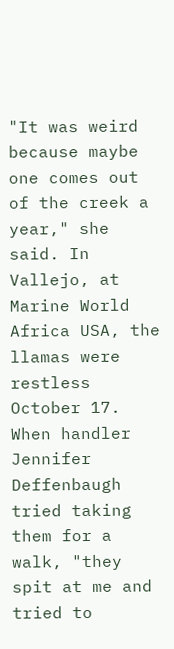"It was weird because maybe one comes out of the creek a year," she said. In Vallejo, at Marine World Africa USA, the llamas were restless October 17. When handler Jennifer Deffenbaugh tried taking them for a walk, "they spit at me and tried to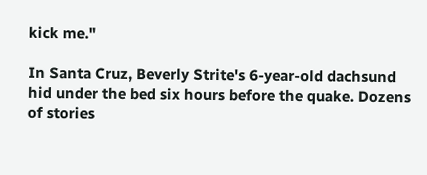kick me."

In Santa Cruz, Beverly Strite's 6-year-old dachsund hid under the bed six hours before the quake. Dozens of stories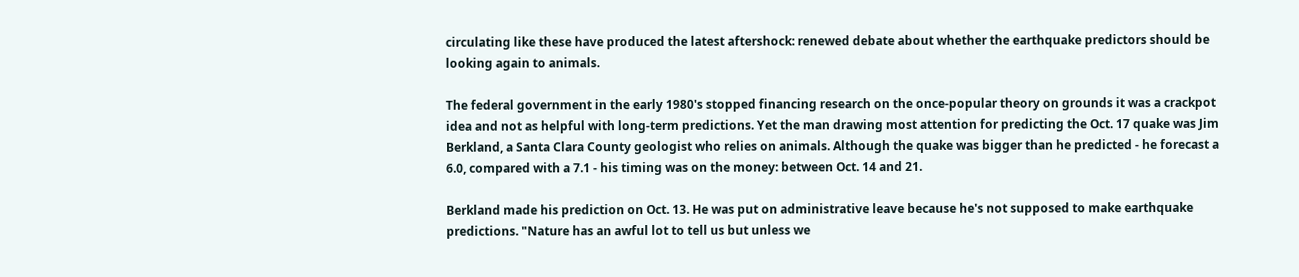circulating like these have produced the latest aftershock: renewed debate about whether the earthquake predictors should be looking again to animals.

The federal government in the early 1980's stopped financing research on the once-popular theory on grounds it was a crackpot idea and not as helpful with long-term predictions. Yet the man drawing most attention for predicting the Oct. 17 quake was Jim Berkland, a Santa Clara County geologist who relies on animals. Although the quake was bigger than he predicted - he forecast a 6.0, compared with a 7.1 - his timing was on the money: between Oct. 14 and 21.

Berkland made his prediction on Oct. 13. He was put on administrative leave because he's not supposed to make earthquake predictions. "Nature has an awful lot to tell us but unless we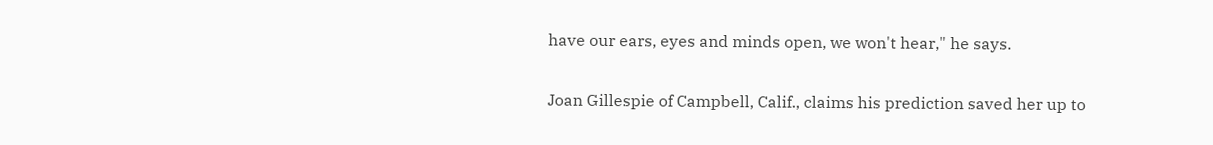have our ears, eyes and minds open, we won't hear," he says.

Joan Gillespie of Campbell, Calif., claims his prediction saved her up to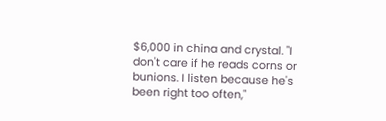$6,000 in china and crystal. "I don't care if he reads corns or bunions. I listen because he's been right too often,"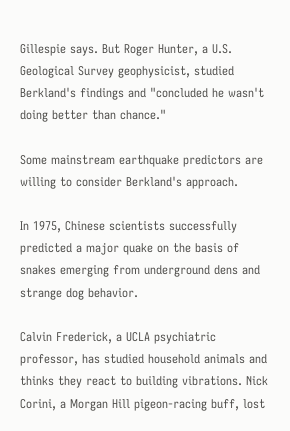Gillespie says. But Roger Hunter, a U.S. Geological Survey geophysicist, studied Berkland's findings and "concluded he wasn't doing better than chance."

Some mainstream earthquake predictors are willing to consider Berkland's approach.

In 1975, Chinese scientists successfully predicted a major quake on the basis of snakes emerging from underground dens and strange dog behavior.

Calvin Frederick, a UCLA psychiatric professor, has studied household animals and thinks they react to building vibrations. Nick Corini, a Morgan Hill pigeon-racing buff, lost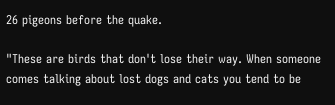26 pigeons before the quake.

"These are birds that don't lose their way. When someone comes talking about lost dogs and cats you tend to be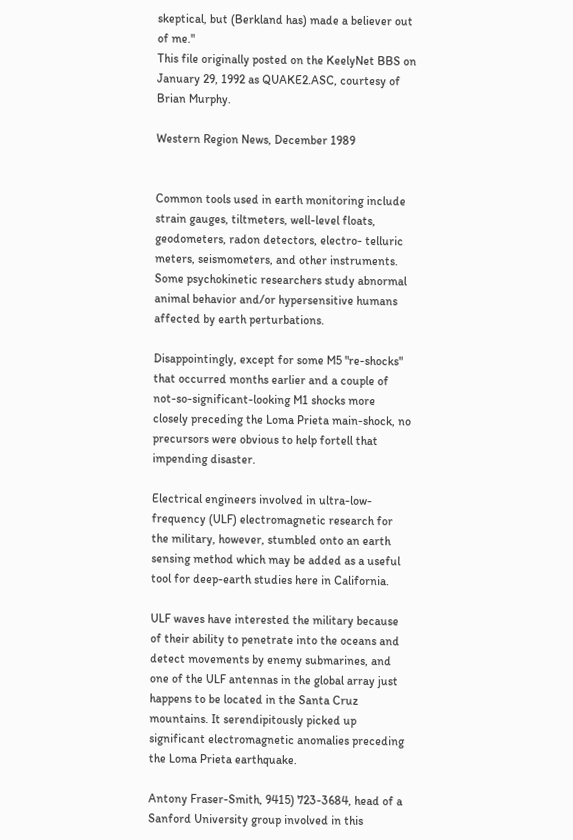skeptical, but (Berkland has) made a believer out of me."
This file originally posted on the KeelyNet BBS on January 29, 1992 as QUAKE2.ASC, courtesy of Brian Murphy.

Western Region News, December 1989


Common tools used in earth monitoring include strain gauges, tiltmeters, well-level floats, geodometers, radon detectors, electro- telluric meters, seismometers, and other instruments. Some psychokinetic researchers study abnormal animal behavior and/or hypersensitive humans affected by earth perturbations.

Disappointingly, except for some M5 "re-shocks" that occurred months earlier and a couple of not-so-significant-looking M1 shocks more closely preceding the Loma Prieta main-shock, no precursors were obvious to help fortell that impending disaster.

Electrical engineers involved in ultra-low-frequency (ULF) electromagnetic research for the military, however, stumbled onto an earth sensing method which may be added as a useful tool for deep-earth studies here in California.

ULF waves have interested the military because of their ability to penetrate into the oceans and detect movements by enemy submarines, and one of the ULF antennas in the global array just happens to be located in the Santa Cruz mountains. It serendipitously picked up significant electromagnetic anomalies preceding the Loma Prieta earthquake.

Antony Fraser-Smith, 9415) 723-3684, head of a Sanford University group involved in this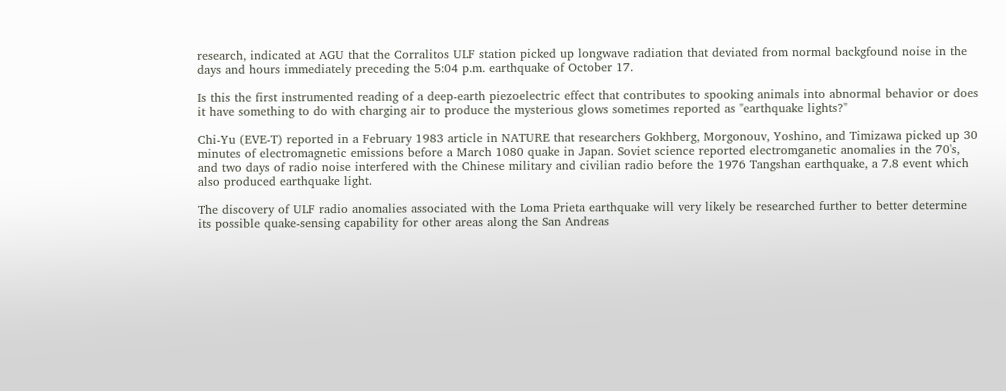research, indicated at AGU that the Corralitos ULF station picked up longwave radiation that deviated from normal backgfound noise in the days and hours immediately preceding the 5:04 p.m. earthquake of October 17.

Is this the first instrumented reading of a deep-earth piezoelectric effect that contributes to spooking animals into abnormal behavior or does it have something to do with charging air to produce the mysterious glows sometimes reported as "earthquake lights?"

Chi-Yu (EVE-T) reported in a February 1983 article in NATURE that researchers Gokhberg, Morgonouv, Yoshino, and Timizawa picked up 30 minutes of electromagnetic emissions before a March 1080 quake in Japan. Soviet science reported electromganetic anomalies in the 70's, and two days of radio noise interfered with the Chinese military and civilian radio before the 1976 Tangshan earthquake, a 7.8 event which also produced earthquake light.

The discovery of ULF radio anomalies associated with the Loma Prieta earthquake will very likely be researched further to better determine its possible quake-sensing capability for other areas along the San Andreas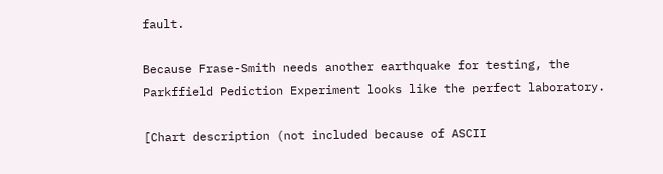fault.

Because Frase-Smith needs another earthquake for testing, the Parkffield Pediction Experiment looks like the perfect laboratory.

[Chart description (not included because of ASCII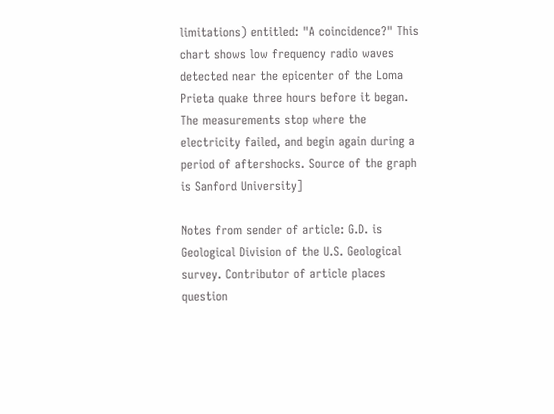limitations) entitled: "A coincidence?" This chart shows low frequency radio waves detected near the epicenter of the Loma Prieta quake three hours before it began. The measurements stop where the electricity failed, and begin again during a period of aftershocks. Source of the graph is Sanford University]

Notes from sender of article: G.D. is Geological Division of the U.S. Geological survey. Contributor of article places question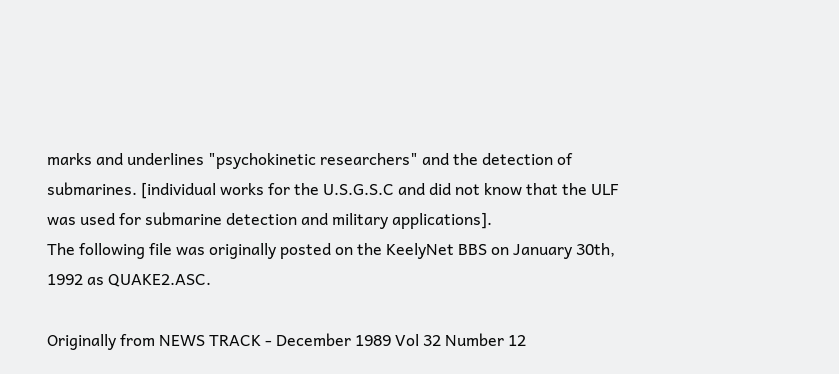marks and underlines "psychokinetic researchers" and the detection of submarines. [individual works for the U.S.G.S.C and did not know that the ULF was used for submarine detection and military applications].
The following file was originally posted on the KeelyNet BBS on January 30th, 1992 as QUAKE2.ASC.

Originally from NEWS TRACK - December 1989 Vol 32 Number 12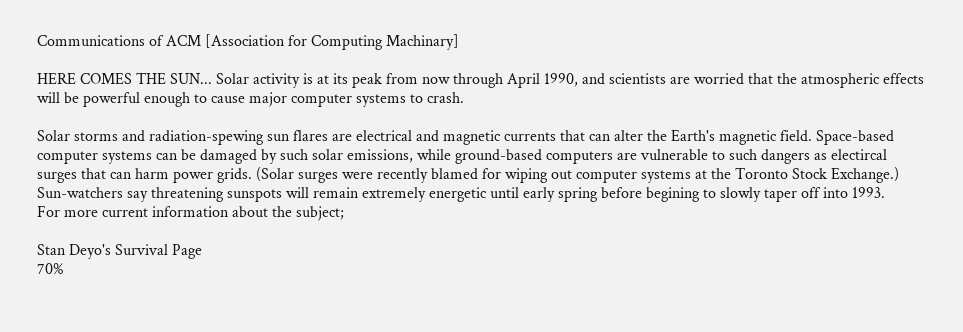Communications of ACM [Association for Computing Machinary]

HERE COMES THE SUN... Solar activity is at its peak from now through April 1990, and scientists are worried that the atmospheric effects will be powerful enough to cause major computer systems to crash.

Solar storms and radiation-spewing sun flares are electrical and magnetic currents that can alter the Earth's magnetic field. Space-based computer systems can be damaged by such solar emissions, while ground-based computers are vulnerable to such dangers as electircal surges that can harm power grids. (Solar surges were recently blamed for wiping out computer systems at the Toronto Stock Exchange.) Sun-watchers say threatening sunspots will remain extremely energetic until early spring before begining to slowly taper off into 1993.
For more current information about the subject;

Stan Deyo's Survival Page
70%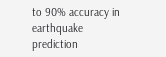to 90% accuracy in earthquake prediction